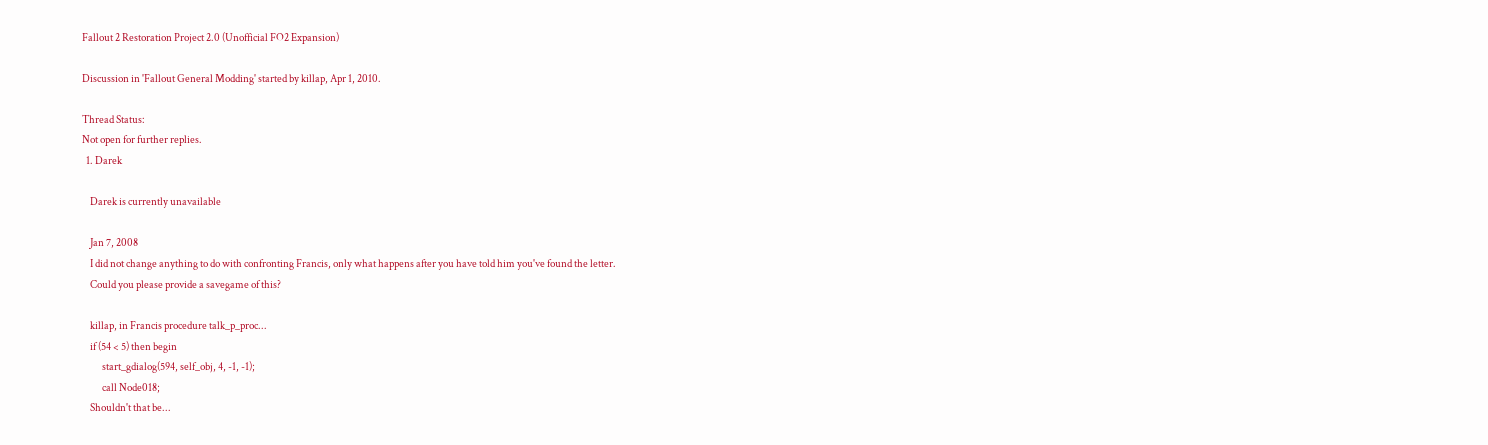Fallout 2 Restoration Project 2.0 (Unofficial FO2 Expansion)

Discussion in 'Fallout General Modding' started by killap, Apr 1, 2010.

Thread Status:
Not open for further replies.
  1. Darek

    Darek is currently unavailable

    Jan 7, 2008
    I did not change anything to do with confronting Francis, only what happens after you have told him you've found the letter.
    Could you please provide a savegame of this?

    killap, in Francis procedure talk_p_proc...
    if (54 < 5) then begin
          start_gdialog(594, self_obj, 4, -1, -1);
          call Node018;
    Shouldn't that be...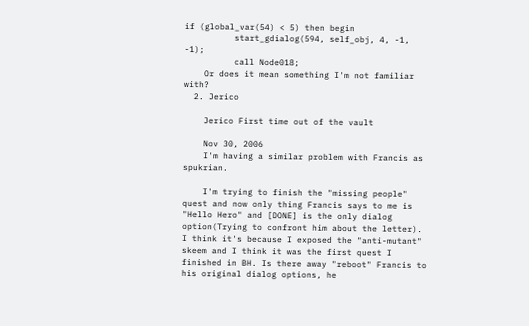if (global_var(54) < 5) then begin
          start_gdialog(594, self_obj, 4, -1, -1);
          call Node018;
    Or does it mean something I'm not familiar with?
  2. Jerico

    Jerico First time out of the vault

    Nov 30, 2006
    I'm having a similar problem with Francis as spukrian.

    I'm trying to finish the "missing people" quest and now only thing Francis says to me is "Hello Hero" and [DONE] is the only dialog option(Trying to confront him about the letter). I think it's because I exposed the "anti-mutant" skeem and I think it was the first quest I finished in BH. Is there away "reboot" Francis to his original dialog options, he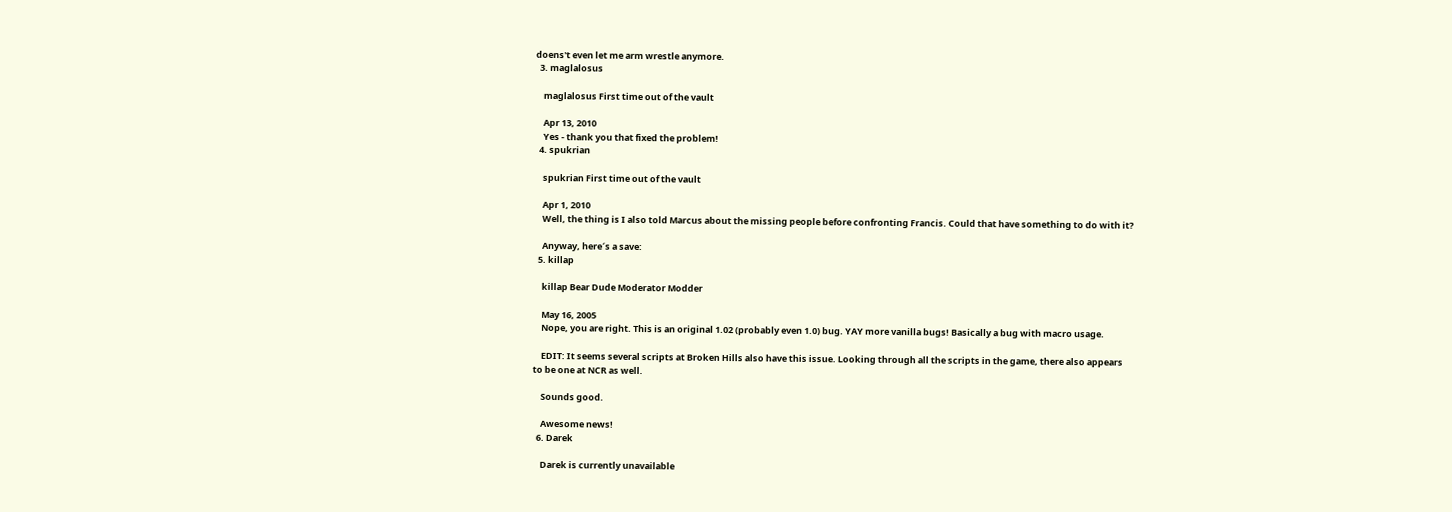doens't even let me arm wrestle anymore.
  3. maglalosus

    maglalosus First time out of the vault

    Apr 13, 2010
    Yes - thank you that fixed the problem!
  4. spukrian

    spukrian First time out of the vault

    Apr 1, 2010
    Well, the thing is I also told Marcus about the missing people before confronting Francis. Could that have something to do with it?

    Anyway, here´s a save:
  5. killap

    killap Bear Dude Moderator Modder

    May 16, 2005
    Nope, you are right. This is an original 1.02 (probably even 1.0) bug. YAY more vanilla bugs! Basically a bug with macro usage.

    EDIT: It seems several scripts at Broken Hills also have this issue. Looking through all the scripts in the game, there also appears to be one at NCR as well.

    Sounds good.

    Awesome news!
  6. Darek

    Darek is currently unavailable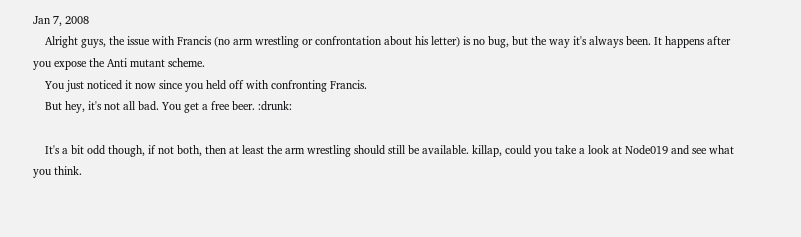Jan 7, 2008
    Alright guys, the issue with Francis (no arm wrestling or confrontation about his letter) is no bug, but the way it's always been. It happens after you expose the Anti mutant scheme.
    You just noticed it now since you held off with confronting Francis.
    But hey, it's not all bad. You get a free beer. :drunk:

    It's a bit odd though, if not both, then at least the arm wrestling should still be available. killap, could you take a look at Node019 and see what you think.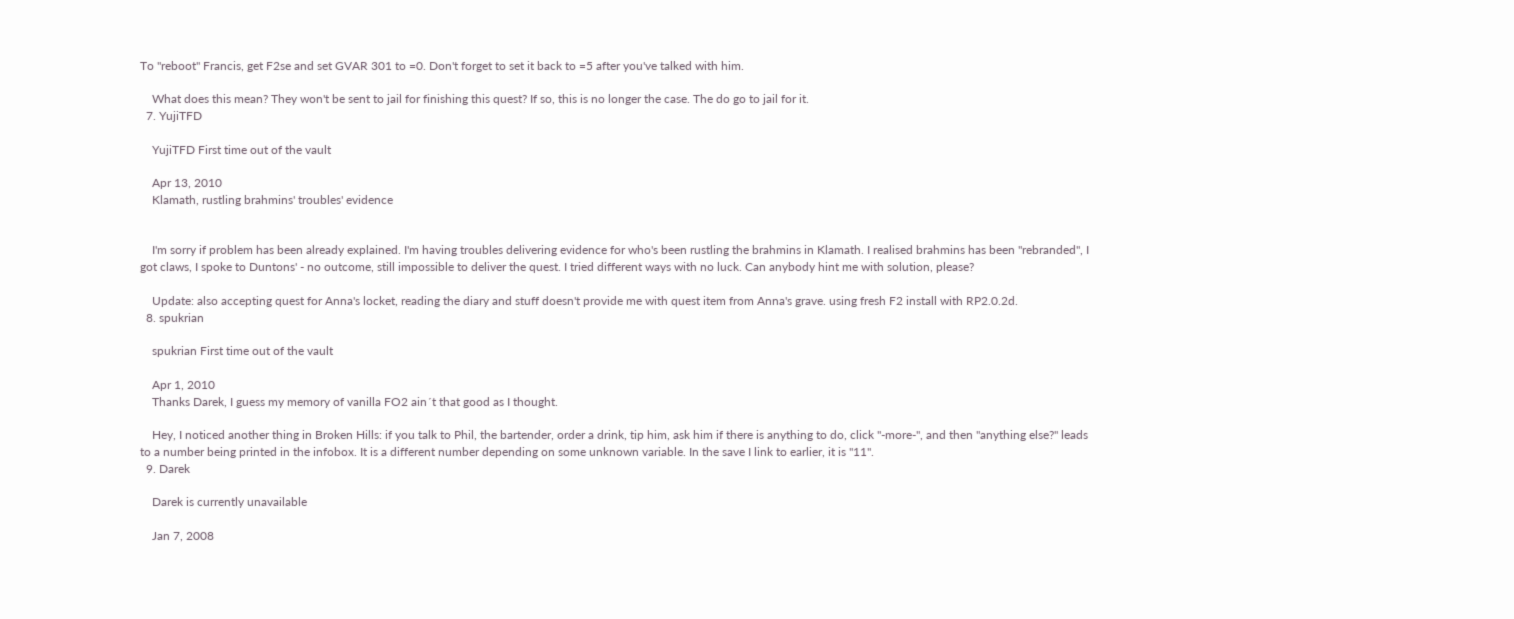To "reboot" Francis, get F2se and set GVAR 301 to =0. Don't forget to set it back to =5 after you've talked with him.

    What does this mean? They won't be sent to jail for finishing this quest? If so, this is no longer the case. The do go to jail for it.
  7. YujiTFD

    YujiTFD First time out of the vault

    Apr 13, 2010
    Klamath, rustling brahmins' troubles' evidence


    I'm sorry if problem has been already explained. I'm having troubles delivering evidence for who's been rustling the brahmins in Klamath. I realised brahmins has been "rebranded", I got claws, I spoke to Duntons' - no outcome, still impossible to deliver the quest. I tried different ways with no luck. Can anybody hint me with solution, please?

    Update: also accepting quest for Anna's locket, reading the diary and stuff doesn't provide me with quest item from Anna's grave. using fresh F2 install with RP2.0.2d.
  8. spukrian

    spukrian First time out of the vault

    Apr 1, 2010
    Thanks Darek, I guess my memory of vanilla FO2 ain´t that good as I thought.

    Hey, I noticed another thing in Broken Hills: if you talk to Phil, the bartender, order a drink, tip him, ask him if there is anything to do, click "-more-", and then "anything else?" leads to a number being printed in the infobox. It is a different number depending on some unknown variable. In the save I link to earlier, it is "11".
  9. Darek

    Darek is currently unavailable

    Jan 7, 2008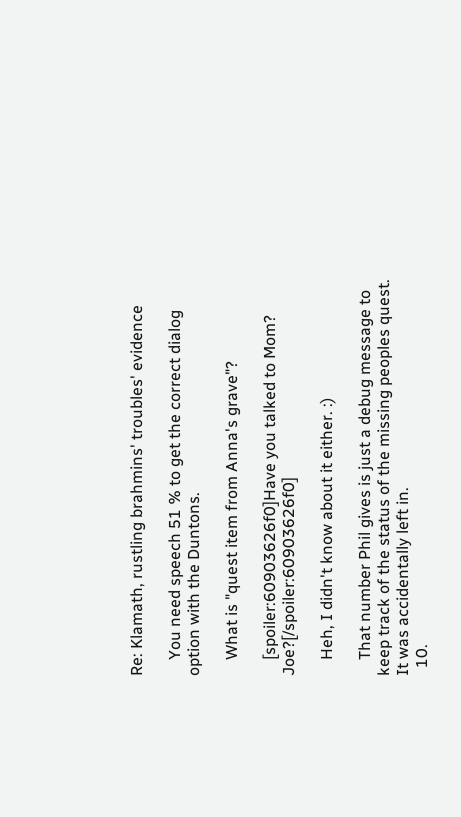Re: Klamath, rustling brahmins' troubles' evidence

    You need speech 51 % to get the correct dialog option with the Duntons.

    What is "quest item from Anna's grave"?

    [spoiler:60903626f0]Have you talked to Mom? Joe?[/spoiler:60903626f0]

    Heh, I didn't know about it either. :)

    That number Phil gives is just a debug message to keep track of the status of the missing peoples quest. It was accidentally left in.
  10.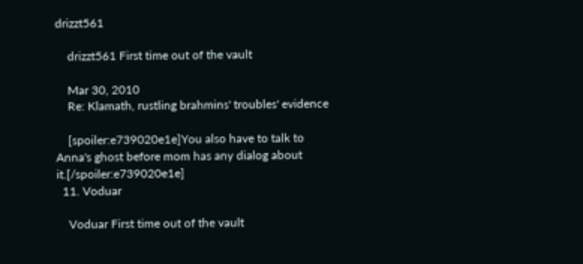drizzt561

    drizzt561 First time out of the vault

    Mar 30, 2010
    Re: Klamath, rustling brahmins' troubles' evidence

    [spoiler:e739020e1e]You also have to talk to Anna's ghost before mom has any dialog about it.[/spoiler:e739020e1e]
  11. Voduar

    Voduar First time out of the vault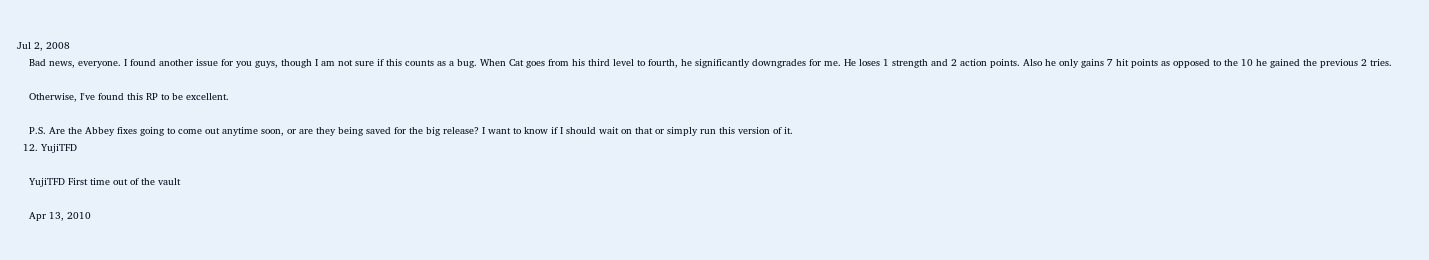Jul 2, 2008
    Bad news, everyone. I found another issue for you guys, though I am not sure if this counts as a bug. When Cat goes from his third level to fourth, he significantly downgrades for me. He loses 1 strength and 2 action points. Also he only gains 7 hit points as opposed to the 10 he gained the previous 2 tries.

    Otherwise, I've found this RP to be excellent.

    P.S. Are the Abbey fixes going to come out anytime soon, or are they being saved for the big release? I want to know if I should wait on that or simply run this version of it.
  12. YujiTFD

    YujiTFD First time out of the vault

    Apr 13, 2010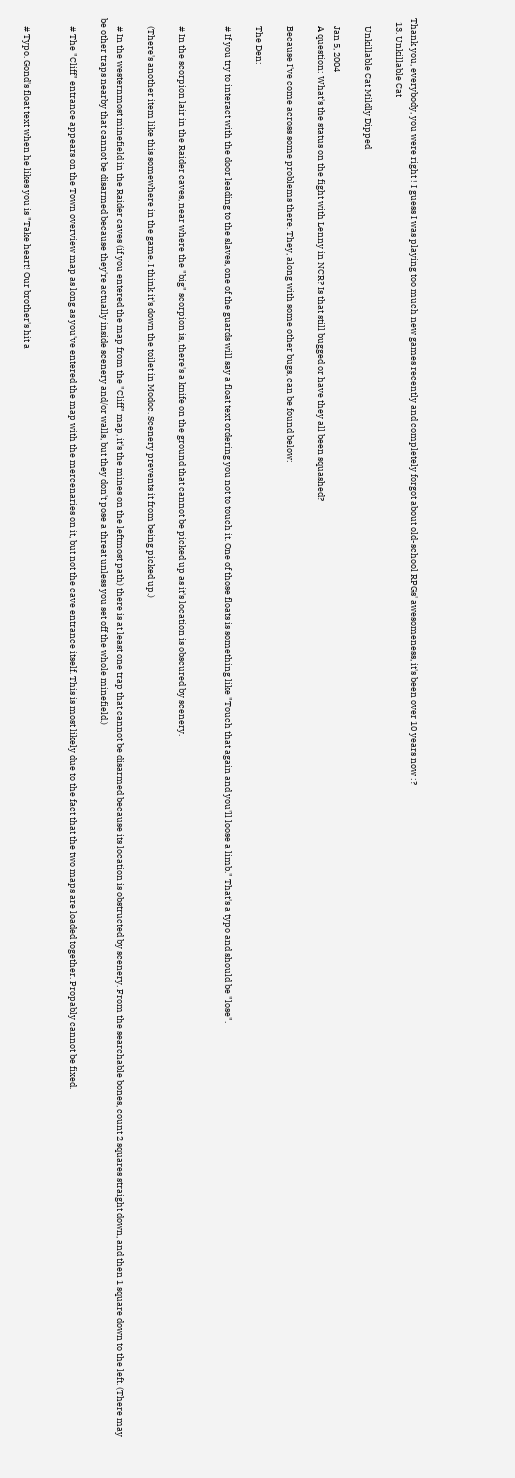Thank you, everybody, you were right ! I guess I was playing too much new games recently and completely forgot about old-school RPGs' awesomeness, it's been over 10 years now :?
  13. Unkillable Cat

    Unkillable Cat Mildly Dipped

    Jan 5, 2004
    A question: What's the status on the fight with Lenny in NCR? Is that still bugged or have they all been squashed?

    Because I've come across some problems there. They, along with some other bugs, can be found below:

    The Den:

    # If you try to interact with the door leading to the slaves, one of the guards will say a float text ordering you not to touch it. One of those floats is something like "Touch that again and you'll loose a limb." That's a typo and should be "lose".


    # In the scorpion lair in the Raider caves, near where the "big" scorpion is, there's a knife on the ground that cannot be picked up as it's location is obscured by scenery.

    (There's another item like this somewhere in the game. I think it's down the toilet in Modoc. Scenery prevents it from being picked up.)

    # In the westernmost minefield in the Raider caves (if you entered the map from the "Cliff" map, it's the mines on the leftmost path) there is at least one trap that cannot be disarmed because its location is obstructed by scenery. From the searchable bones, count 2 squares straight down, and then 1 square down to the left. (There may be other traps nearby that cannot be disarmed because they're actually inside scenery and/or walls, but they don't pose a threat unless you set off the whole minefield.)

    # The "Cliff" entrance appears on the Town overview map as long as you've entered the map with the mercenaries on it, but not the cave entrance itself. This is most likely due to the fact that the two maps are loaded together. Propably cannot be fixed.


    # Typo. Gond's float text when he likes you is "Take heart! Our brother's hit a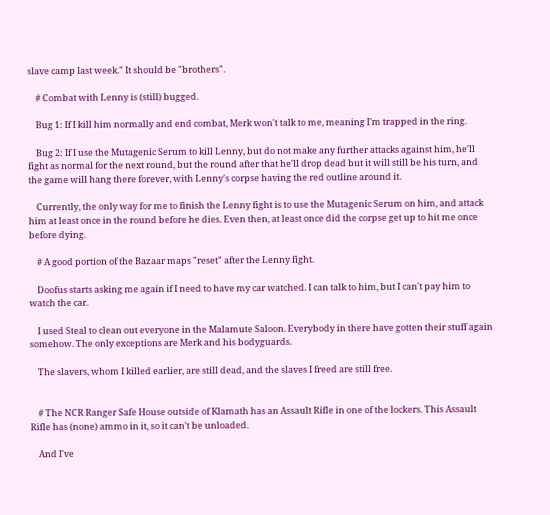slave camp last week." It should be "brothers".

    # Combat with Lenny is (still) bugged.

    Bug 1: If I kill him normally and end combat, Merk won't talk to me, meaning I'm trapped in the ring.

    Bug 2: If I use the Mutagenic Serum to kill Lenny, but do not make any further attacks against him, he'll fight as normal for the next round, but the round after that he'll drop dead but it will still be his turn, and the game will hang there forever, with Lenny's corpse having the red outline around it.

    Currently, the only way for me to finish the Lenny fight is to use the Mutagenic Serum on him, and attack him at least once in the round before he dies. Even then, at least once did the corpse get up to hit me once before dying.

    # A good portion of the Bazaar maps "reset" after the Lenny fight.

    Doofus starts asking me again if I need to have my car watched. I can talk to him, but I can't pay him to watch the car.

    I used Steal to clean out everyone in the Malamute Saloon. Everybody in there have gotten their stuff again somehow. The only exceptions are Merk and his bodyguards.

    The slavers, whom I killed earlier, are still dead, and the slaves I freed are still free.


    # The NCR Ranger Safe House outside of Klamath has an Assault Rifle in one of the lockers. This Assault Rifle has (none) ammo in it, so it can't be unloaded.

    And I've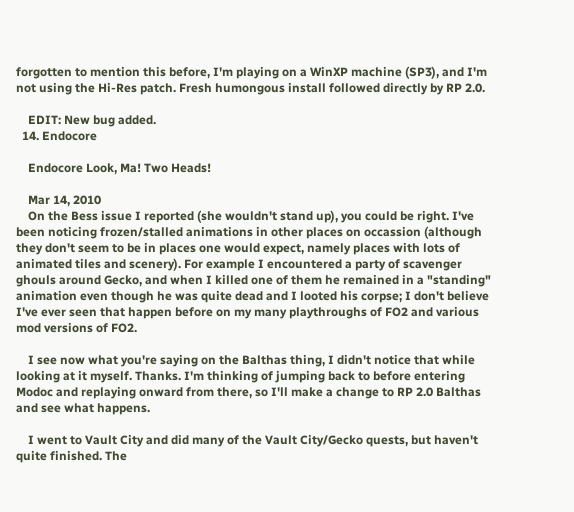forgotten to mention this before, I'm playing on a WinXP machine (SP3), and I'm not using the Hi-Res patch. Fresh humongous install followed directly by RP 2.0.

    EDIT: New bug added.
  14. Endocore

    Endocore Look, Ma! Two Heads!

    Mar 14, 2010
    On the Bess issue I reported (she wouldn't stand up), you could be right. I've been noticing frozen/stalled animations in other places on occassion (although they don't seem to be in places one would expect, namely places with lots of animated tiles and scenery). For example I encountered a party of scavenger ghouls around Gecko, and when I killed one of them he remained in a "standing" animation even though he was quite dead and I looted his corpse; I don't believe I've ever seen that happen before on my many playthroughs of FO2 and various mod versions of FO2.

    I see now what you're saying on the Balthas thing, I didn't notice that while looking at it myself. Thanks. I'm thinking of jumping back to before entering Modoc and replaying onward from there, so I'll make a change to RP 2.0 Balthas and see what happens.

    I went to Vault City and did many of the Vault City/Gecko quests, but haven't quite finished. The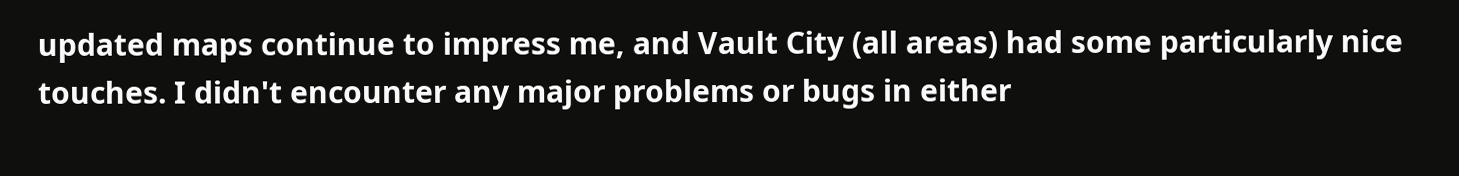updated maps continue to impress me, and Vault City (all areas) had some particularly nice touches. I didn't encounter any major problems or bugs in either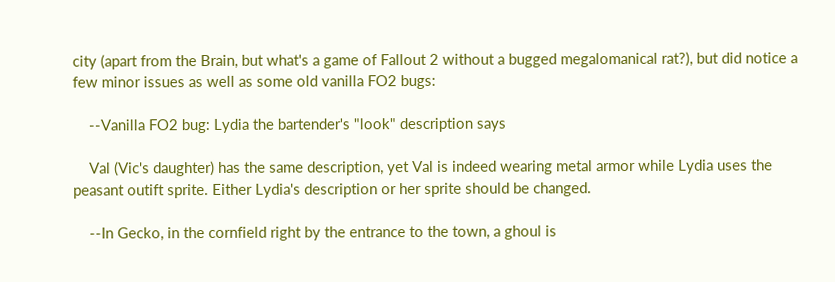city (apart from the Brain, but what's a game of Fallout 2 without a bugged megalomanical rat?), but did notice a few minor issues as well as some old vanilla FO2 bugs:

    --Vanilla FO2 bug: Lydia the bartender's "look" description says

    Val (Vic's daughter) has the same description, yet Val is indeed wearing metal armor while Lydia uses the peasant outift sprite. Either Lydia's description or her sprite should be changed.

    --In Gecko, in the cornfield right by the entrance to the town, a ghoul is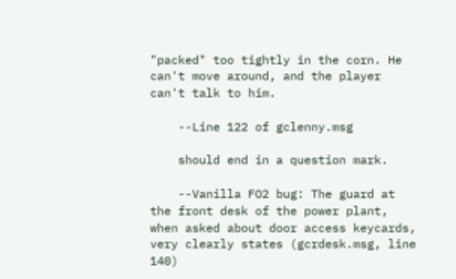"packed" too tightly in the corn. He can't move around, and the player can't talk to him.

    --Line 122 of gclenny.msg

    should end in a question mark.

    --Vanilla FO2 bug: The guard at the front desk of the power plant, when asked about door access keycards, very clearly states (gcrdesk.msg, line 140)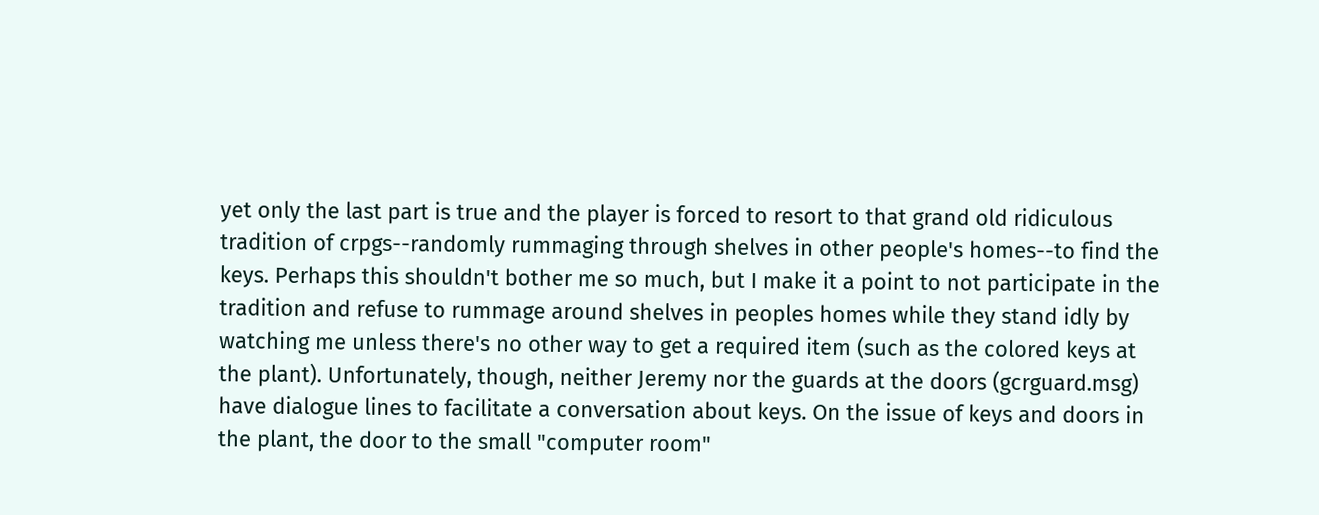yet only the last part is true and the player is forced to resort to that grand old ridiculous tradition of crpgs--randomly rummaging through shelves in other people's homes--to find the keys. Perhaps this shouldn't bother me so much, but I make it a point to not participate in the tradition and refuse to rummage around shelves in peoples homes while they stand idly by watching me unless there's no other way to get a required item (such as the colored keys at the plant). Unfortunately, though, neither Jeremy nor the guards at the doors (gcrguard.msg) have dialogue lines to facilitate a conversation about keys. On the issue of keys and doors in the plant, the door to the small "computer room"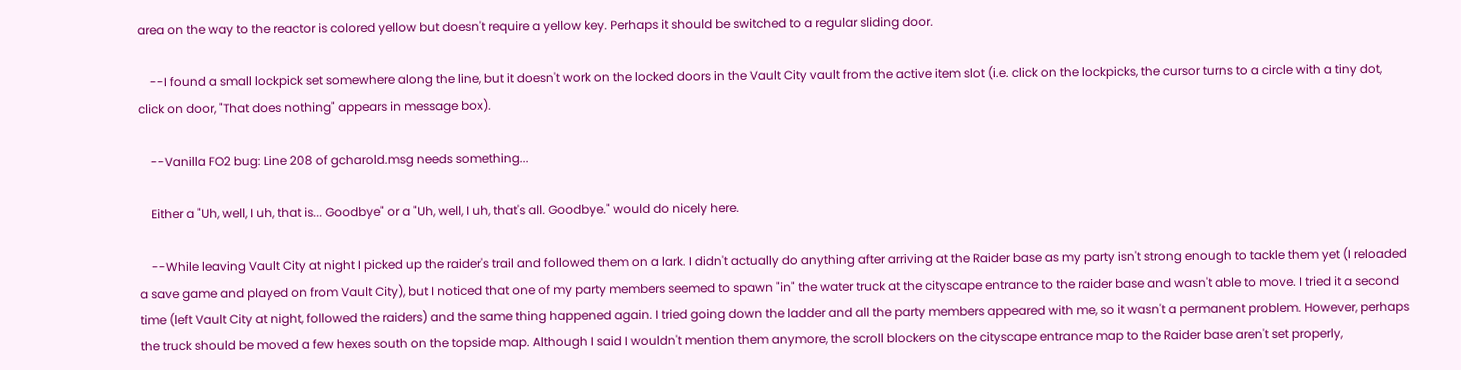area on the way to the reactor is colored yellow but doesn't require a yellow key. Perhaps it should be switched to a regular sliding door.

    --I found a small lockpick set somewhere along the line, but it doesn't work on the locked doors in the Vault City vault from the active item slot (i.e. click on the lockpicks, the cursor turns to a circle with a tiny dot, click on door, "That does nothing" appears in message box).

    --Vanilla FO2 bug: Line 208 of gcharold.msg needs something...

    Either a "Uh, well, I uh, that is... Goodbye" or a "Uh, well, I uh, that's all. Goodbye." would do nicely here.

    --While leaving Vault City at night I picked up the raider's trail and followed them on a lark. I didn't actually do anything after arriving at the Raider base as my party isn't strong enough to tackle them yet (I reloaded a save game and played on from Vault City), but I noticed that one of my party members seemed to spawn "in" the water truck at the cityscape entrance to the raider base and wasn't able to move. I tried it a second time (left Vault City at night, followed the raiders) and the same thing happened again. I tried going down the ladder and all the party members appeared with me, so it wasn't a permanent problem. However, perhaps the truck should be moved a few hexes south on the topside map. Although I said I wouldn't mention them anymore, the scroll blockers on the cityscape entrance map to the Raider base aren't set properly,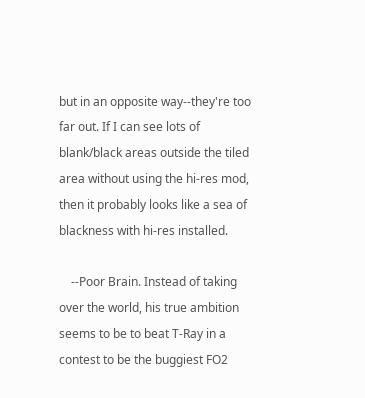but in an opposite way--they're too far out. If I can see lots of blank/black areas outside the tiled area without using the hi-res mod, then it probably looks like a sea of blackness with hi-res installed.

    --Poor Brain. Instead of taking over the world, his true ambition seems to be to beat T-Ray in a contest to be the buggiest FO2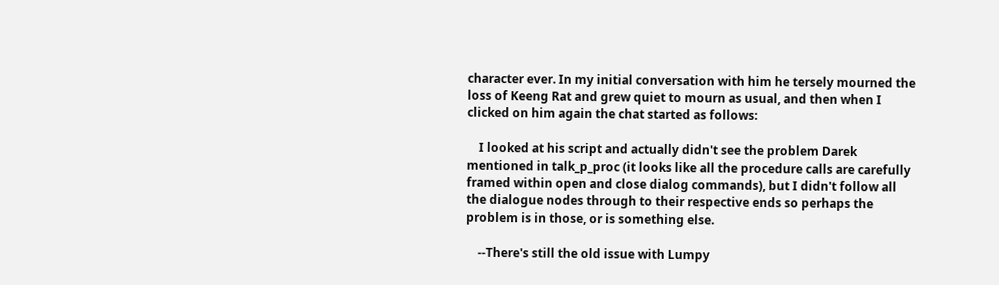character ever. In my initial conversation with him he tersely mourned the loss of Keeng Rat and grew quiet to mourn as usual, and then when I clicked on him again the chat started as follows:

    I looked at his script and actually didn't see the problem Darek mentioned in talk_p_proc (it looks like all the procedure calls are carefully framed within open and close dialog commands), but I didn't follow all the dialogue nodes through to their respective ends so perhaps the problem is in those, or is something else.

    --There's still the old issue with Lumpy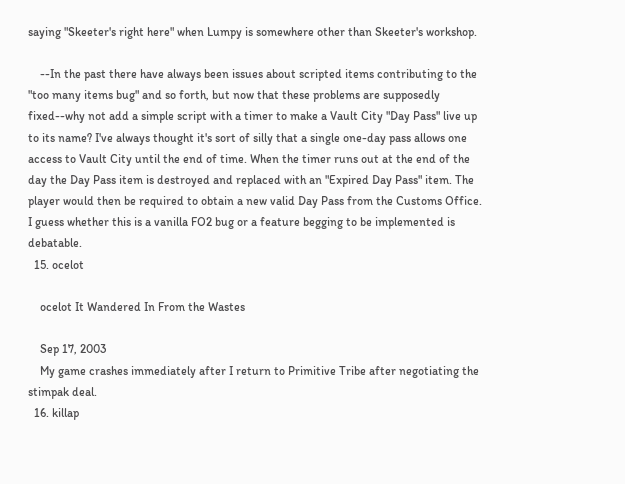saying "Skeeter's right here" when Lumpy is somewhere other than Skeeter's workshop.

    --In the past there have always been issues about scripted items contributing to the "too many items bug" and so forth, but now that these problems are supposedly fixed--why not add a simple script with a timer to make a Vault City "Day Pass" live up to its name? I've always thought it's sort of silly that a single one-day pass allows one access to Vault City until the end of time. When the timer runs out at the end of the day the Day Pass item is destroyed and replaced with an "Expired Day Pass" item. The player would then be required to obtain a new valid Day Pass from the Customs Office. I guess whether this is a vanilla FO2 bug or a feature begging to be implemented is debatable.
  15. ocelot

    ocelot It Wandered In From the Wastes

    Sep 17, 2003
    My game crashes immediately after I return to Primitive Tribe after negotiating the stimpak deal.
  16. killap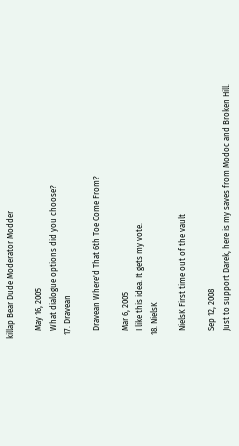killap Bear Dude Moderator Modder

    May 16, 2005
    What dialogue options did you choose?
  17. Dravean

    Dravean Where'd That 6th Toe Come From?

    Mar 6, 2005
    I like this idea. It gets my vote.
  18. NielsK

    NielsK First time out of the vault

    Sep 12, 2008
    Just to support Darek, here is my saves from Modoc and Broken Hill.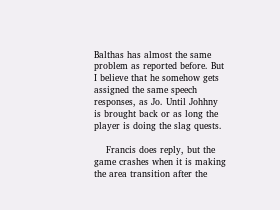Balthas has almost the same problem as reported before. But I believe that he somehow gets assigned the same speech responses, as Jo. Until Johhny is brought back or as long the player is doing the slag quests.

    Francis does reply, but the game crashes when it is making the area transition after the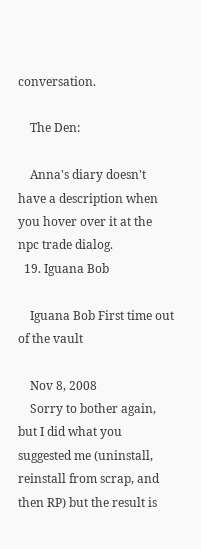conversation.

    The Den:

    Anna's diary doesn't have a description when you hover over it at the npc trade dialog.
  19. Iguana Bob

    Iguana Bob First time out of the vault

    Nov 8, 2008
    Sorry to bother again, but I did what you suggested me (uninstall, reinstall from scrap, and then RP) but the result is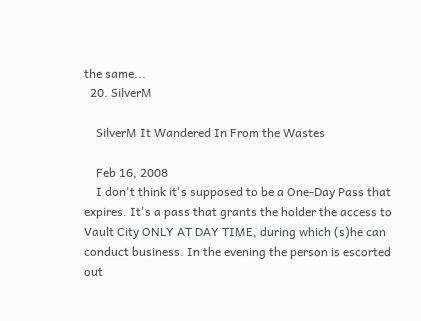the same...
  20. SilverM

    SilverM It Wandered In From the Wastes

    Feb 16, 2008
    I don't think it's supposed to be a One-Day Pass that expires. It's a pass that grants the holder the access to Vault City ONLY AT DAY TIME, during which (s)he can conduct business. In the evening the person is escorted out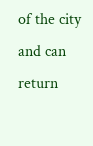of the city and can return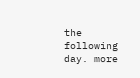the following day. more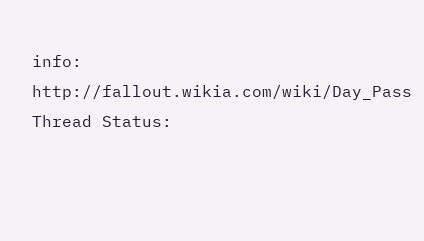info: http://fallout.wikia.com/wiki/Day_Pass
Thread Status: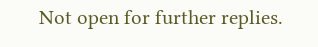Not open for further replies.